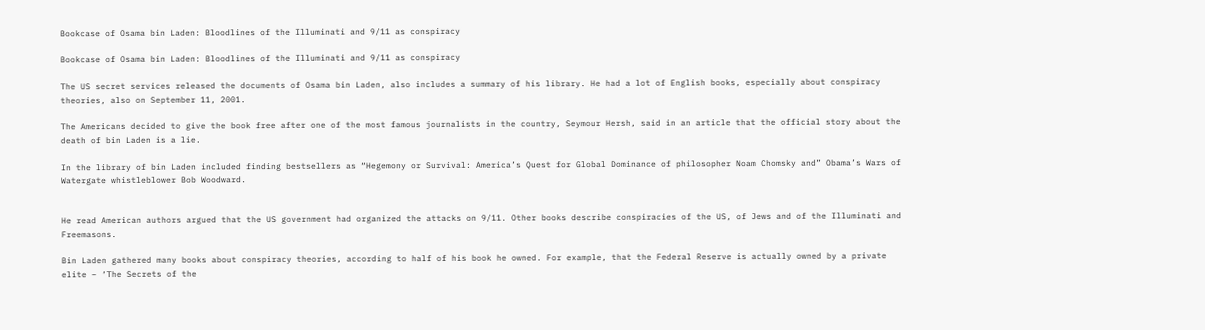Bookcase of Osama bin Laden: Bloodlines of the Illuminati and 9/11 as conspiracy

Bookcase of Osama bin Laden: Bloodlines of the Illuminati and 9/11 as conspiracy

The US secret services released the documents of Osama bin Laden, also includes a summary of his library. He had a lot of English books, especially about conspiracy theories, also on September 11, 2001.

The Americans decided to give the book free after one of the most famous journalists in the country, Seymour Hersh, said in an article that the official story about the death of bin Laden is a lie.

In the library of bin Laden included finding bestsellers as “Hegemony or Survival: America’s Quest for Global Dominance of philosopher Noam Chomsky and” Obama’s Wars of Watergate whistleblower Bob Woodward.


He read American authors argued that the US government had organized the attacks on 9/11. Other books describe conspiracies of the US, of Jews and of the Illuminati and Freemasons.

Bin Laden gathered many books about conspiracy theories, according to half of his book he owned. For example, that the Federal Reserve is actually owned by a private elite – ‘The Secrets of the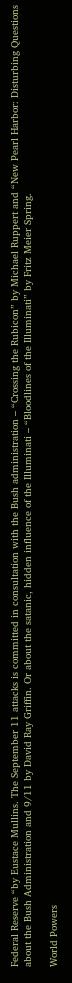Federal Reserve “by Eustace Mullins. The September 11 attacks is committed in consultation with the Bush administration – “Crossing the Rubicon” by Michael Ruppert and “New Pearl Harbor: Disturbing Questions about the Bush Administration and 9/11 by David Ray Griffin. Or about the satanic, hidden influence of the Illuminati – “Bloodlines of the Illuminati” by Fritz Meier Spring.

World Powers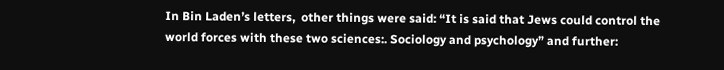In Bin Laden’s letters,  other things were said: “It is said that Jews could control the world forces with these two sciences:. Sociology and psychology” and further: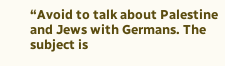“Avoid to talk about Palestine and Jews with Germans. The subject is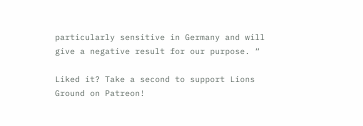particularly sensitive in Germany and will give a negative result for our purpose. “

Liked it? Take a second to support Lions Ground on Patreon!